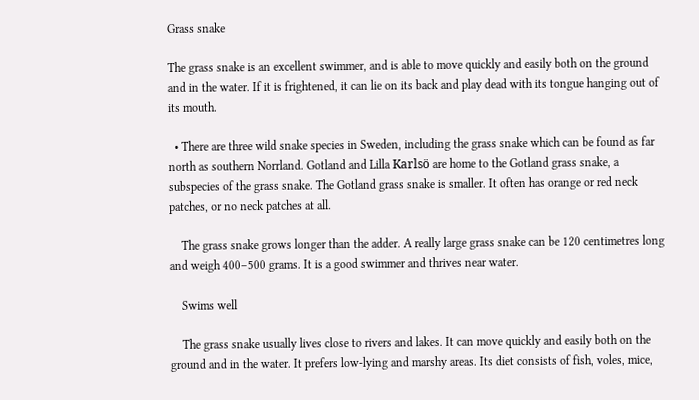Grass snake

The grass snake is an excellent swimmer, and is able to move quickly and easily both on the ground and in the water. If it is frightened, it can lie on its back and play dead with its tongue hanging out of its mouth.

  • There are three wild snake species in Sweden, including the grass snake which can be found as far north as southern Norrland. Gotland and Lilla Karlsö are home to the Gotland grass snake, a subspecies of the grass snake. The Gotland grass snake is smaller. It often has orange or red neck patches, or no neck patches at all.

    The grass snake grows longer than the adder. A really large grass snake can be 120 centimetres long and weigh 400–500 grams. It is a good swimmer and thrives near water.

    Swims well

    The grass snake usually lives close to rivers and lakes. It can move quickly and easily both on the ground and in the water. It prefers low-lying and marshy areas. Its diet consists of fish, voles, mice,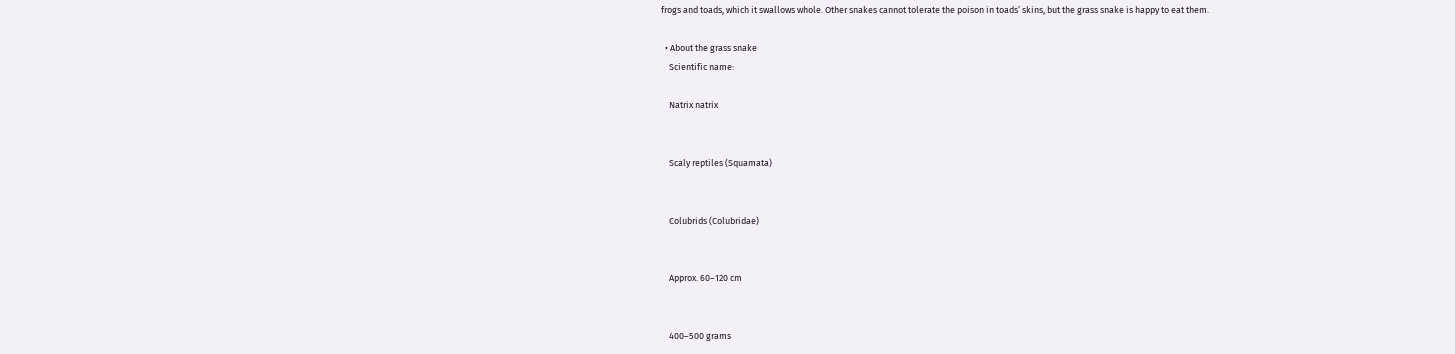frogs and toads, which it swallows whole. Other snakes cannot tolerate the poison in toads’ skins, but the grass snake is happy to eat them.

  • About the grass snake
    Scientific name:

    Natrix natrix


    Scaly reptiles (Squamata)


    Colubrids (Colubridae)


    Approx. 60–120 cm


    400–500 grams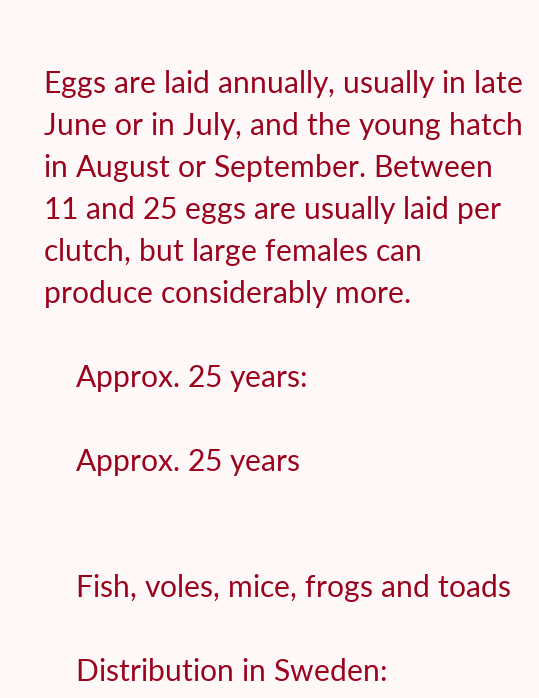Eggs are laid annually, usually in late June or in July, and the young hatch in August or September. Between 11 and 25 eggs are usually laid per clutch, but large females can produce considerably more.

    Approx. 25 years:

    Approx. 25 years


    Fish, voles, mice, frogs and toads

    Distribution in Sweden: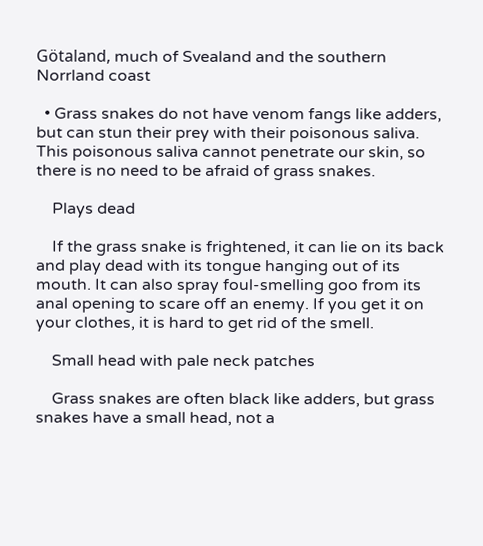Götaland, much of Svealand and the southern Norrland coast

  • Grass snakes do not have venom fangs like adders, but can stun their prey with their poisonous saliva. This poisonous saliva cannot penetrate our skin, so there is no need to be afraid of grass snakes.

    Plays dead

    If the grass snake is frightened, it can lie on its back and play dead with its tongue hanging out of its mouth. It can also spray foul-smelling goo from its anal opening to scare off an enemy. If you get it on your clothes, it is hard to get rid of the smell.

    Small head with pale neck patches

    Grass snakes are often black like adders, but grass snakes have a small head, not a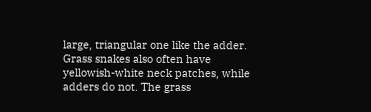large, triangular one like the adder. Grass snakes also often have yellowish-white neck patches, while adders do not. The grass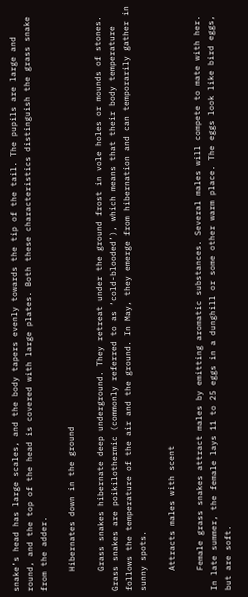snake’s head has large scales, and the body tapers evenly towards the tip of the tail. The pupils are large and round, and the top of the head is covered with large plates. Both these characteristics distinguish the grass snake from the adder.

    Hibernates down in the ground

    Grass snakes hibernate deep underground. They retreat under the ground frost in vole holes or mounds of stones. Grass snakes are poikilothermic (commonly referred to as ‘cold-blooded’), which means that their body temperature follows the temperature of the air and the ground. In May, they emerge from hibernation and can temporarily gather in sunny spots.

    Attracts males with scent

    Female grass snakes attract males by emitting aromatic substances. Several males will compete to mate with her. In late summer, the female lays 11 to 25 eggs in a dunghill or some other warm place. The eggs look like bird eggs, but are soft.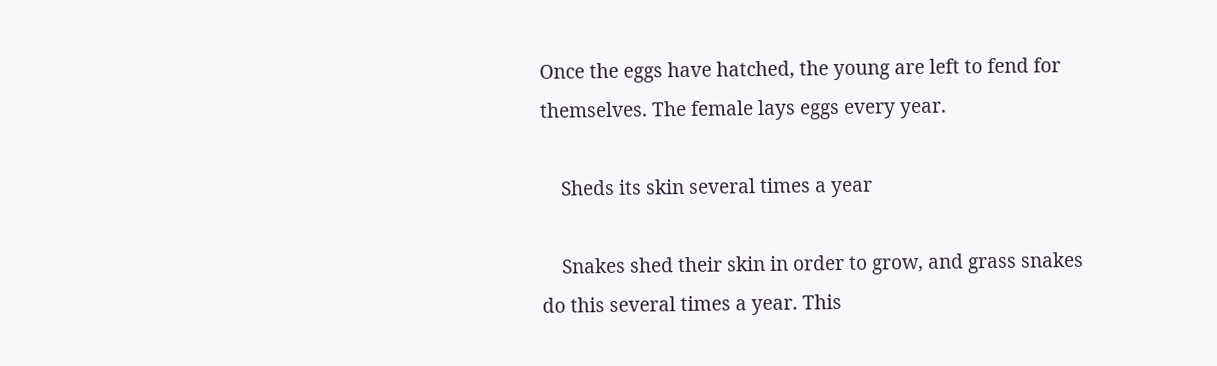Once the eggs have hatched, the young are left to fend for themselves. The female lays eggs every year.

    Sheds its skin several times a year

    Snakes shed their skin in order to grow, and grass snakes do this several times a year. This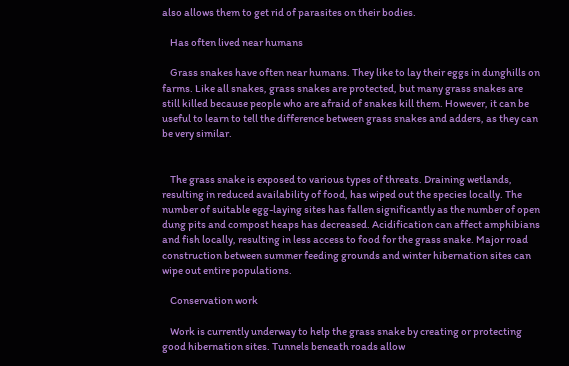also allows them to get rid of parasites on their bodies.

    Has often lived near humans

    Grass snakes have often near humans. They like to lay their eggs in dunghills on farms. Like all snakes, grass snakes are protected, but many grass snakes are still killed because people who are afraid of snakes kill them. However, it can be useful to learn to tell the difference between grass snakes and adders, as they can be very similar.


    The grass snake is exposed to various types of threats. Draining wetlands, resulting in reduced availability of food, has wiped out the species locally. The number of suitable egg-laying sites has fallen significantly as the number of open dung pits and compost heaps has decreased. Acidification can affect amphibians and fish locally, resulting in less access to food for the grass snake. Major road construction between summer feeding grounds and winter hibernation sites can wipe out entire populations.

    Conservation work

    Work is currently underway to help the grass snake by creating or protecting good hibernation sites. Tunnels beneath roads allow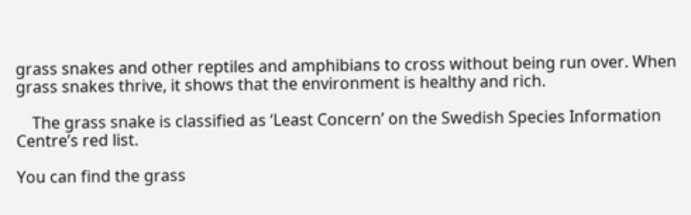grass snakes and other reptiles and amphibians to cross without being run over. When grass snakes thrive, it shows that the environment is healthy and rich.

    The grass snake is classified as ‘Least Concern’ on the Swedish Species Information Centre’s red list.

You can find the grass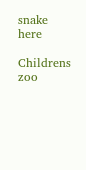snake here

Childrens zoo